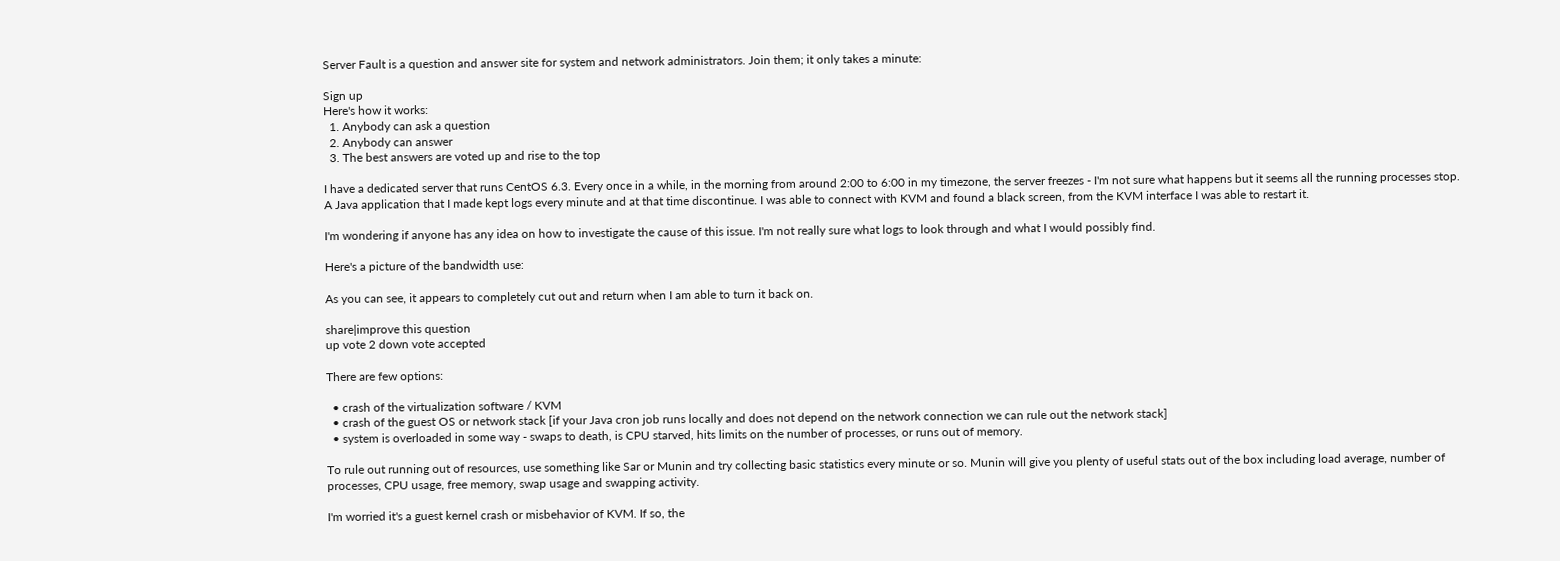Server Fault is a question and answer site for system and network administrators. Join them; it only takes a minute:

Sign up
Here's how it works:
  1. Anybody can ask a question
  2. Anybody can answer
  3. The best answers are voted up and rise to the top

I have a dedicated server that runs CentOS 6.3. Every once in a while, in the morning from around 2:00 to 6:00 in my timezone, the server freezes - I'm not sure what happens but it seems all the running processes stop. A Java application that I made kept logs every minute and at that time discontinue. I was able to connect with KVM and found a black screen, from the KVM interface I was able to restart it.

I'm wondering if anyone has any idea on how to investigate the cause of this issue. I'm not really sure what logs to look through and what I would possibly find.

Here's a picture of the bandwidth use:

As you can see, it appears to completely cut out and return when I am able to turn it back on.

share|improve this question
up vote 2 down vote accepted

There are few options:

  • crash of the virtualization software / KVM
  • crash of the guest OS or network stack [if your Java cron job runs locally and does not depend on the network connection we can rule out the network stack]
  • system is overloaded in some way - swaps to death, is CPU starved, hits limits on the number of processes, or runs out of memory.

To rule out running out of resources, use something like Sar or Munin and try collecting basic statistics every minute or so. Munin will give you plenty of useful stats out of the box including load average, number of processes, CPU usage, free memory, swap usage and swapping activity.

I'm worried it's a guest kernel crash or misbehavior of KVM. If so, the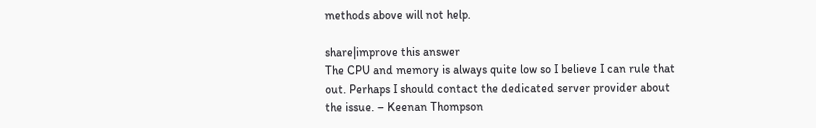methods above will not help.

share|improve this answer
The CPU and memory is always quite low so I believe I can rule that out. Perhaps I should contact the dedicated server provider about the issue. – Keenan Thompson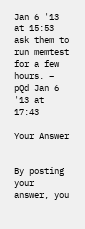Jan 6 '13 at 15:53
ask them to run memtest for a few hours. – pQd Jan 6 '13 at 17:43

Your Answer


By posting your answer, you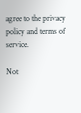agree to the privacy policy and terms of service.

Not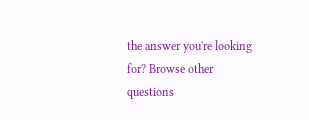the answer you're looking for? Browse other questions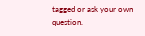tagged or ask your own question.